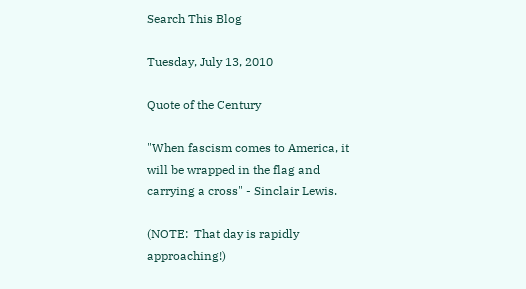Search This Blog

Tuesday, July 13, 2010

Quote of the Century

"When fascism comes to America, it will be wrapped in the flag and carrying a cross" - Sinclair Lewis.

(NOTE:  That day is rapidly approaching!)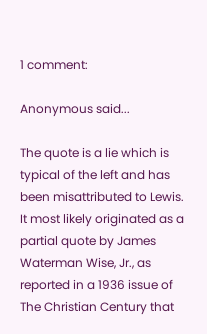1 comment:

Anonymous said...

The quote is a lie which is typical of the left and has been misattributed to Lewis. It most likely originated as a partial quote by James Waterman Wise, Jr., as reported in a 1936 issue of The Christian Century that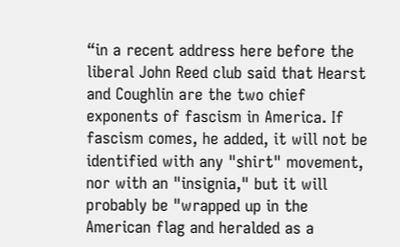“in a recent address here before the liberal John Reed club said that Hearst and Coughlin are the two chief exponents of fascism in America. If fascism comes, he added, it will not be identified with any "shirt" movement, nor with an "insignia," but it will probably be "wrapped up in the American flag and heralded as a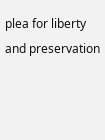plea for liberty and preservation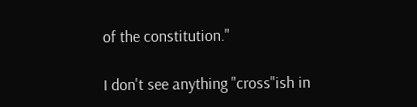of the constitution."

I don't see anything "cross"ish in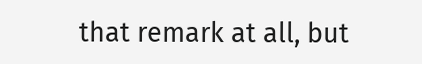that remark at all, but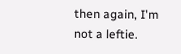then again, I'm not a leftie.